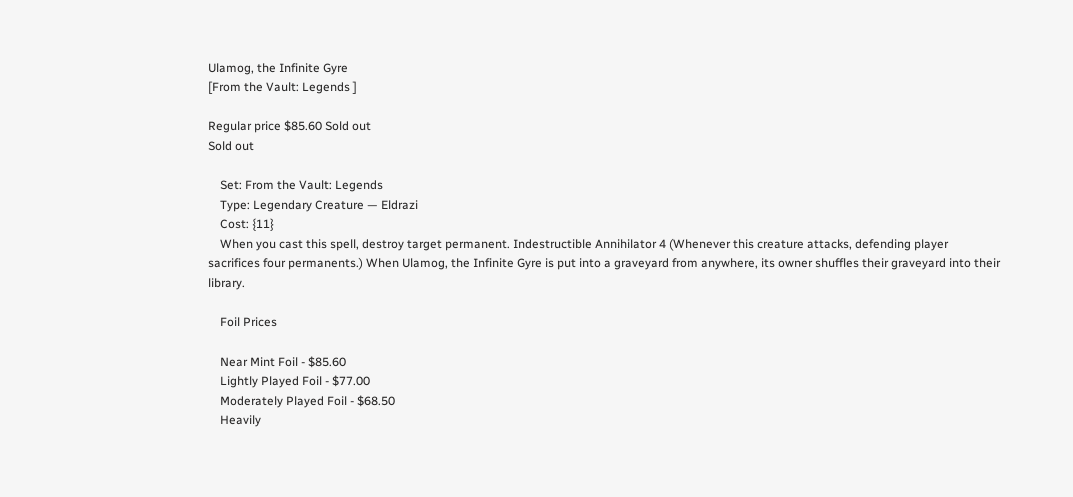Ulamog, the Infinite Gyre
[From the Vault: Legends ]

Regular price $85.60 Sold out
Sold out

    Set: From the Vault: Legends
    Type: Legendary Creature — Eldrazi
    Cost: {11}
    When you cast this spell, destroy target permanent. Indestructible Annihilator 4 (Whenever this creature attacks, defending player sacrifices four permanents.) When Ulamog, the Infinite Gyre is put into a graveyard from anywhere, its owner shuffles their graveyard into their library.

    Foil Prices

    Near Mint Foil - $85.60
    Lightly Played Foil - $77.00
    Moderately Played Foil - $68.50
    Heavily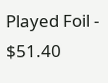Played Foil - $51.40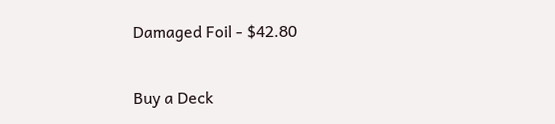Damaged Foil - $42.80

Buy a Deck